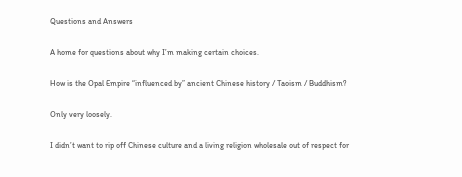Questions and Answers

A home for questions about why I’m making certain choices.

How is the Opal Empire “influenced by” ancient Chinese history / Taoism / Buddhism?

Only very loosely.

I didn’t want to rip off Chinese culture and a living religion wholesale out of respect for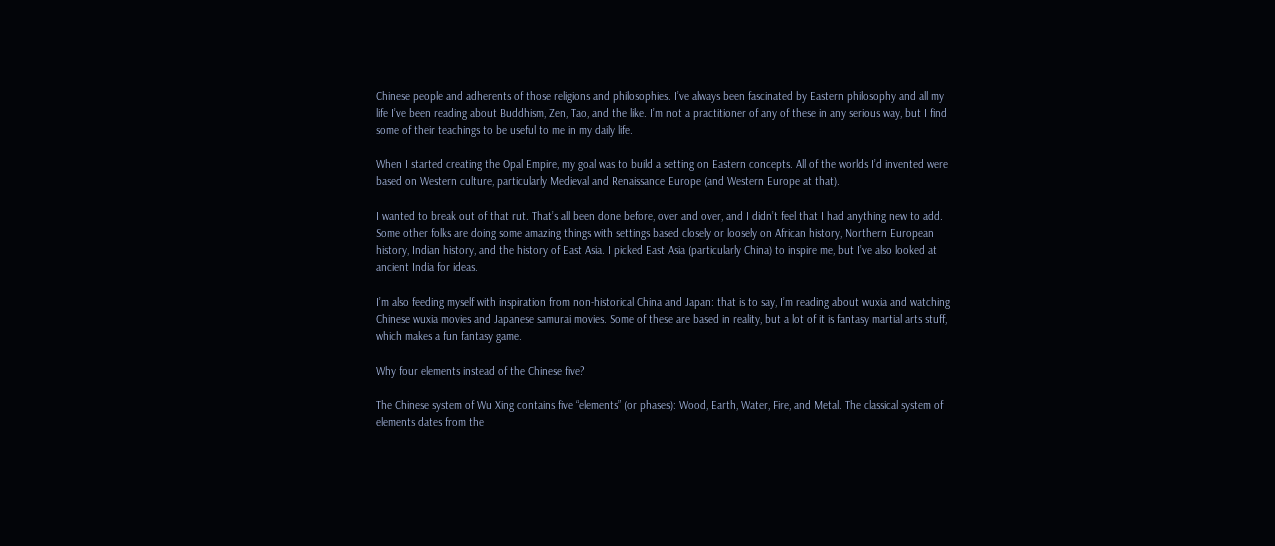Chinese people and adherents of those religions and philosophies. I’ve always been fascinated by Eastern philosophy and all my life I’ve been reading about Buddhism, Zen, Tao, and the like. I’m not a practitioner of any of these in any serious way, but I find some of their teachings to be useful to me in my daily life.

When I started creating the Opal Empire, my goal was to build a setting on Eastern concepts. All of the worlds I’d invented were based on Western culture, particularly Medieval and Renaissance Europe (and Western Europe at that).

I wanted to break out of that rut. That’s all been done before, over and over, and I didn’t feel that I had anything new to add. Some other folks are doing some amazing things with settings based closely or loosely on African history, Northern European history, Indian history, and the history of East Asia. I picked East Asia (particularly China) to inspire me, but I’ve also looked at ancient India for ideas.

I’m also feeding myself with inspiration from non-historical China and Japan: that is to say, I’m reading about wuxia and watching Chinese wuxia movies and Japanese samurai movies. Some of these are based in reality, but a lot of it is fantasy martial arts stuff, which makes a fun fantasy game.

Why four elements instead of the Chinese five?

The Chinese system of Wu Xing contains five “elements” (or phases): Wood, Earth, Water, Fire, and Metal. The classical system of elements dates from the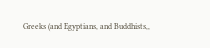Greeks (and Egyptians, and Buddhists,,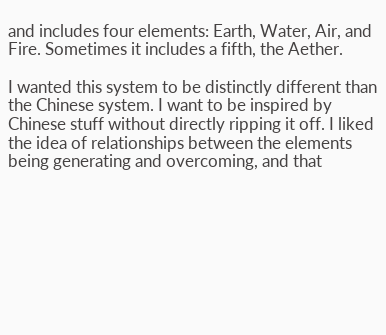and includes four elements: Earth, Water, Air, and Fire. Sometimes it includes a fifth, the Aether.

I wanted this system to be distinctly different than the Chinese system. I want to be inspired by Chinese stuff without directly ripping it off. I liked the idea of relationships between the elements being generating and overcoming, and that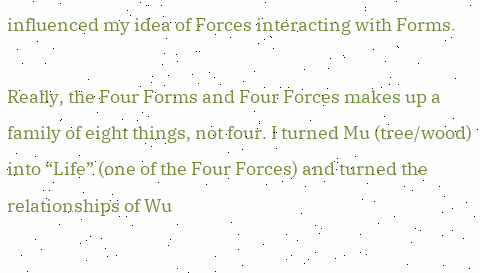influenced my idea of Forces interacting with Forms.

Really, the Four Forms and Four Forces makes up a family of eight things, not four. I turned Mu (tree/wood) into “Life” (one of the Four Forces) and turned the relationships of Wu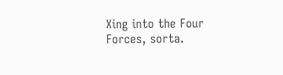Xing into the Four Forces, sorta.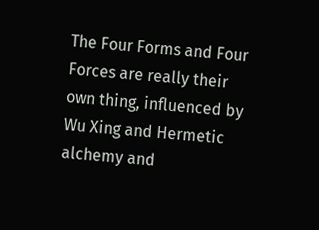The Four Forms and Four Forces are really their own thing, influenced by Wu Xing and Hermetic alchemy and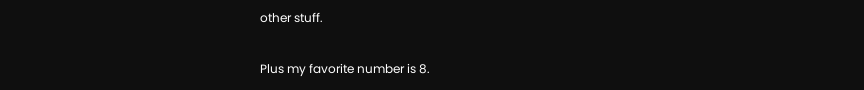other stuff.

Plus my favorite number is 8.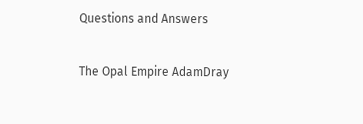Questions and Answers

The Opal Empire AdamDray